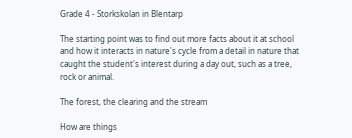Grade 4 - Storkskolan in Blentarp

The starting point was to find out more facts about it at school and how it interacts in nature's cycle from a detail in nature that caught the student's interest during a day out, such as a tree, rock or animal.

The forest, the clearing and the stream

How are things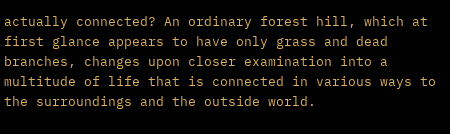actually connected? An ordinary forest hill, which at first glance appears to have only grass and dead branches, changes upon closer examination into a multitude of life that is connected in various ways to the surroundings and the outside world.